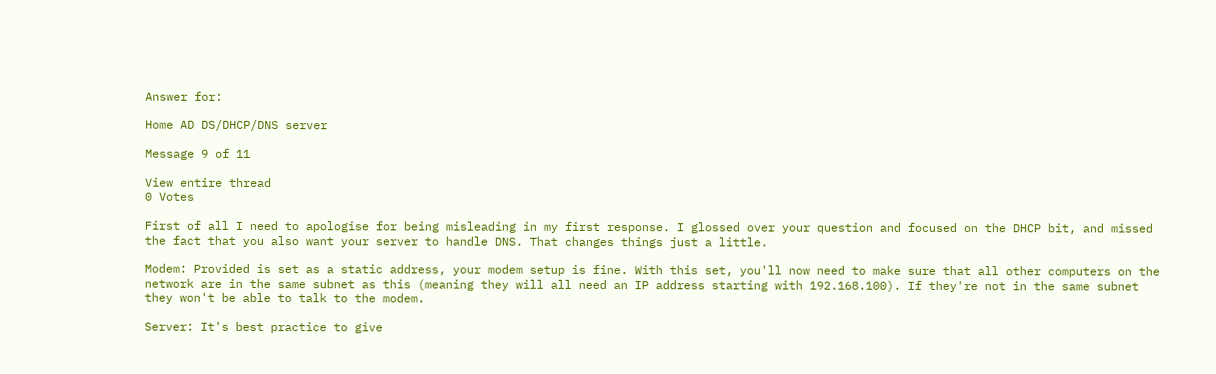Answer for:

Home AD DS/DHCP/DNS server

Message 9 of 11

View entire thread
0 Votes

First of all I need to apologise for being misleading in my first response. I glossed over your question and focused on the DHCP bit, and missed the fact that you also want your server to handle DNS. That changes things just a little.

Modem: Provided is set as a static address, your modem setup is fine. With this set, you'll now need to make sure that all other computers on the network are in the same subnet as this (meaning they will all need an IP address starting with 192.168.100). If they're not in the same subnet they won't be able to talk to the modem.

Server: It's best practice to give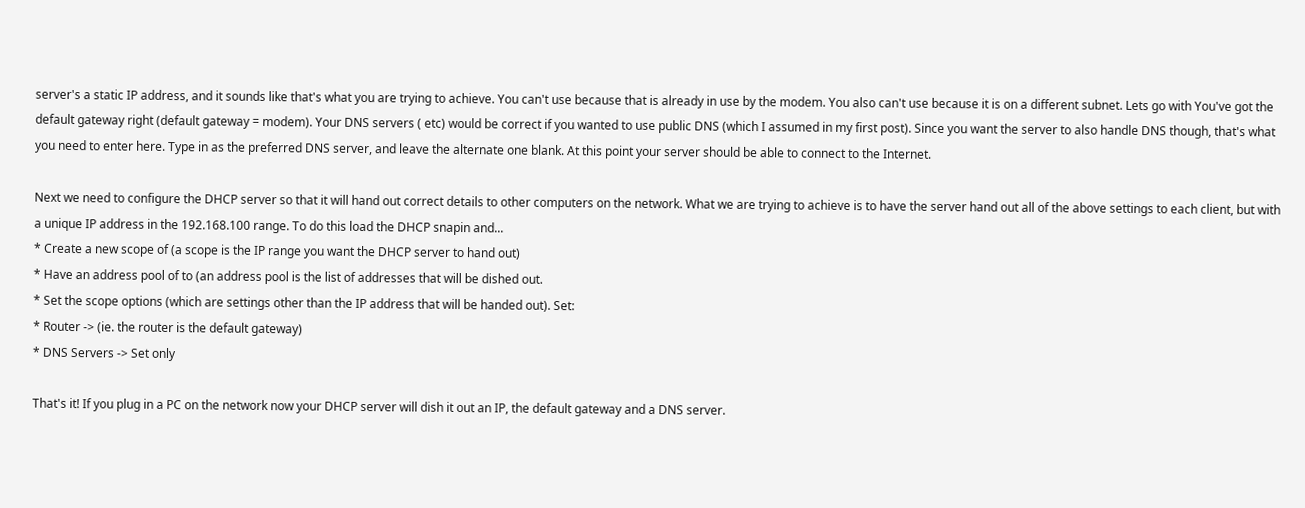server's a static IP address, and it sounds like that's what you are trying to achieve. You can't use because that is already in use by the modem. You also can't use because it is on a different subnet. Lets go with You've got the default gateway right (default gateway = modem). Your DNS servers ( etc) would be correct if you wanted to use public DNS (which I assumed in my first post). Since you want the server to also handle DNS though, that's what you need to enter here. Type in as the preferred DNS server, and leave the alternate one blank. At this point your server should be able to connect to the Internet.

Next we need to configure the DHCP server so that it will hand out correct details to other computers on the network. What we are trying to achieve is to have the server hand out all of the above settings to each client, but with a unique IP address in the 192.168.100 range. To do this load the DHCP snapin and...
* Create a new scope of (a scope is the IP range you want the DHCP server to hand out)
* Have an address pool of to (an address pool is the list of addresses that will be dished out.
* Set the scope options (which are settings other than the IP address that will be handed out). Set:
* Router -> (ie. the router is the default gateway)
* DNS Servers -> Set only

That's it! If you plug in a PC on the network now your DHCP server will dish it out an IP, the default gateway and a DNS server.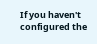If you haven't configured the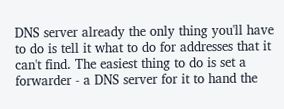DNS server already the only thing you'll have to do is tell it what to do for addresses that it can't find. The easiest thing to do is set a forwarder - a DNS server for it to hand the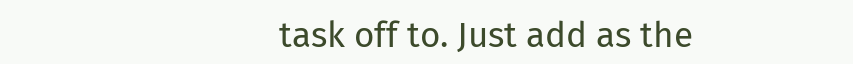task off to. Just add as the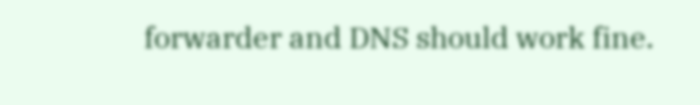forwarder and DNS should work fine.